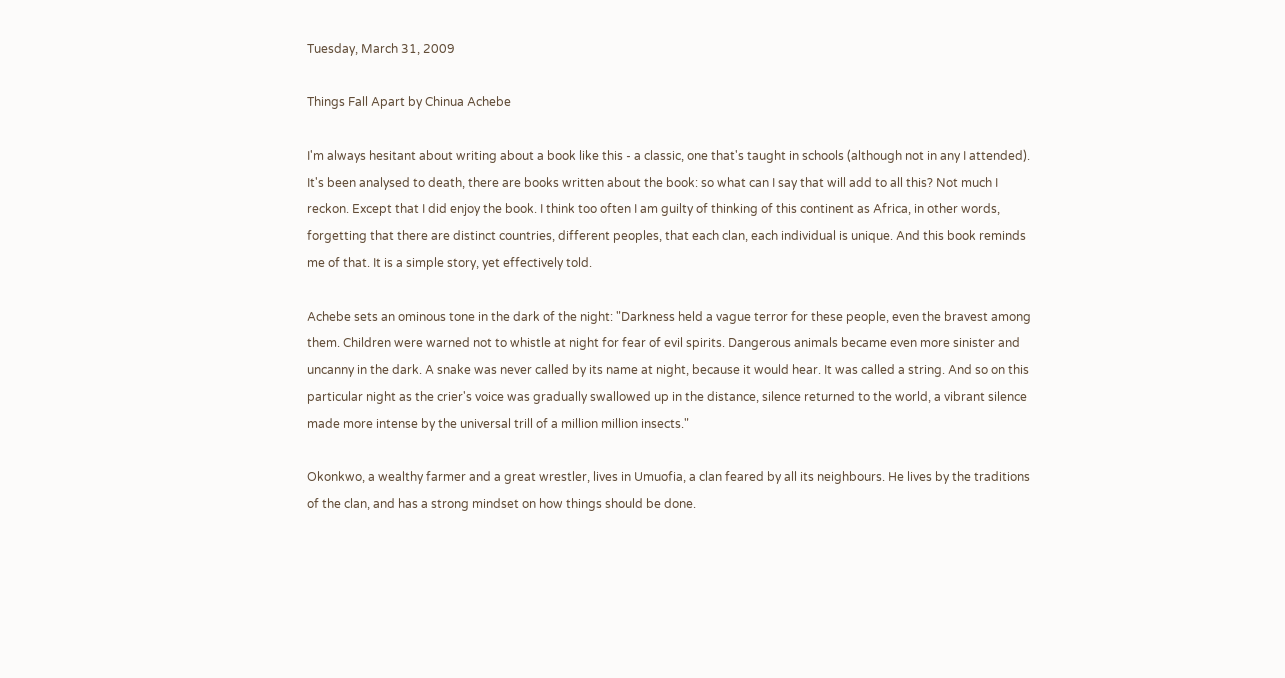Tuesday, March 31, 2009

Things Fall Apart by Chinua Achebe

I'm always hesitant about writing about a book like this - a classic, one that's taught in schools (although not in any I attended). It's been analysed to death, there are books written about the book: so what can I say that will add to all this? Not much I reckon. Except that I did enjoy the book. I think too often I am guilty of thinking of this continent as Africa, in other words, forgetting that there are distinct countries, different peoples, that each clan, each individual is unique. And this book reminds me of that. It is a simple story, yet effectively told.

Achebe sets an ominous tone in the dark of the night: "Darkness held a vague terror for these people, even the bravest among them. Children were warned not to whistle at night for fear of evil spirits. Dangerous animals became even more sinister and uncanny in the dark. A snake was never called by its name at night, because it would hear. It was called a string. And so on this particular night as the crier's voice was gradually swallowed up in the distance, silence returned to the world, a vibrant silence made more intense by the universal trill of a million million insects."

Okonkwo, a wealthy farmer and a great wrestler, lives in Umuofia, a clan feared by all its neighbours. He lives by the traditions of the clan, and has a strong mindset on how things should be done.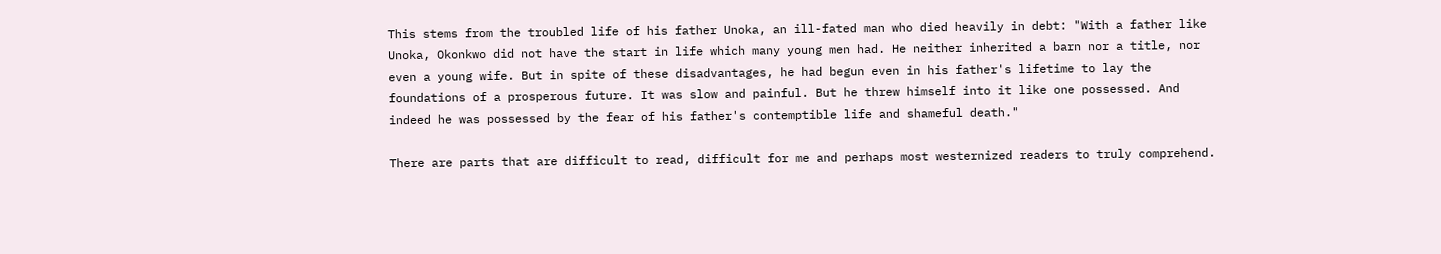This stems from the troubled life of his father Unoka, an ill-fated man who died heavily in debt: "With a father like Unoka, Okonkwo did not have the start in life which many young men had. He neither inherited a barn nor a title, nor even a young wife. But in spite of these disadvantages, he had begun even in his father's lifetime to lay the foundations of a prosperous future. It was slow and painful. But he threw himself into it like one possessed. And indeed he was possessed by the fear of his father's contemptible life and shameful death."

There are parts that are difficult to read, difficult for me and perhaps most westernized readers to truly comprehend.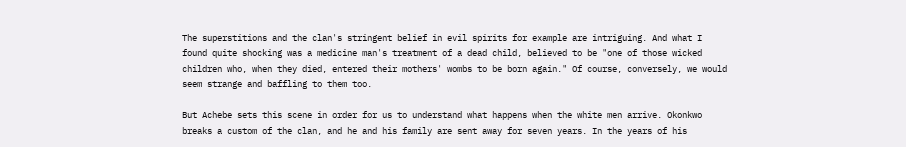The superstitions and the clan's stringent belief in evil spirits for example are intriguing. And what I found quite shocking was a medicine man's treatment of a dead child, believed to be "one of those wicked children who, when they died, entered their mothers' wombs to be born again." Of course, conversely, we would seem strange and baffling to them too.

But Achebe sets this scene in order for us to understand what happens when the white men arrive. Okonkwo breaks a custom of the clan, and he and his family are sent away for seven years. In the years of his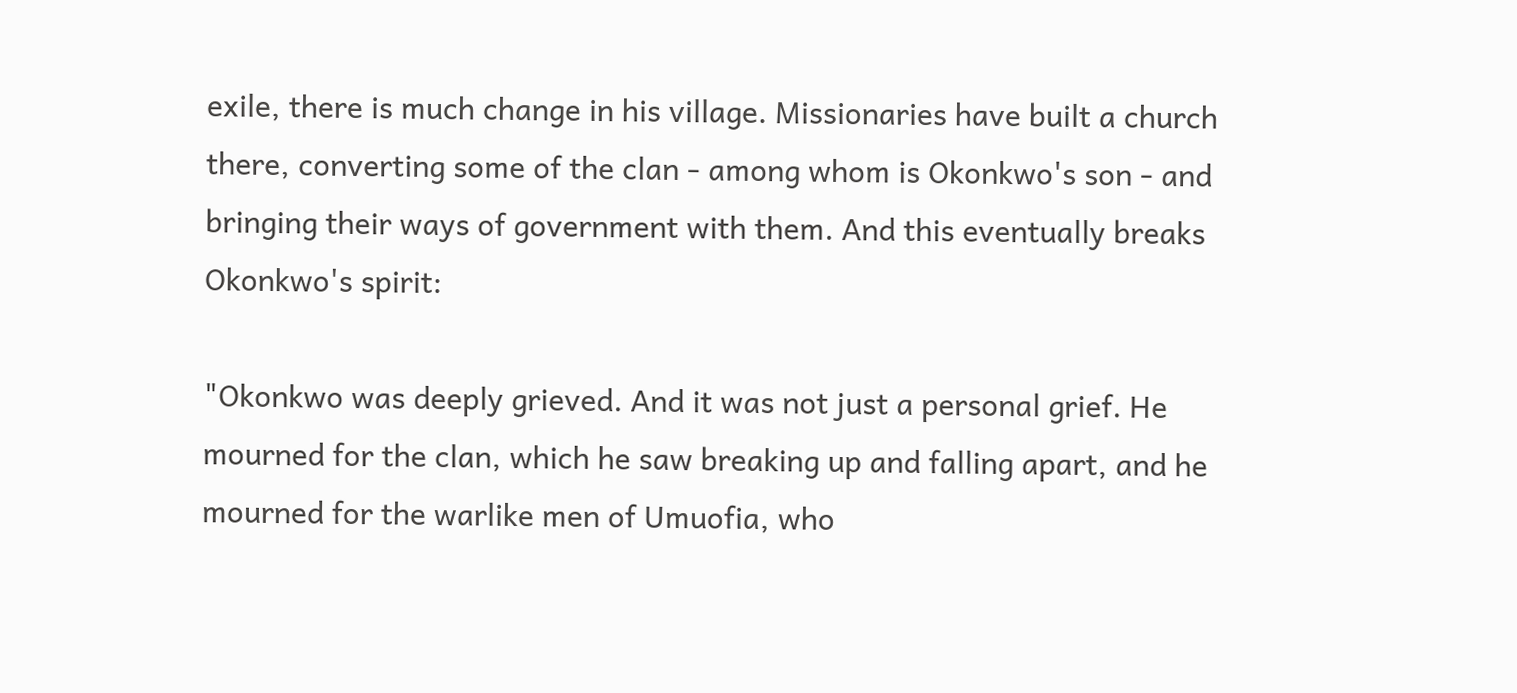exile, there is much change in his village. Missionaries have built a church there, converting some of the clan - among whom is Okonkwo's son - and bringing their ways of government with them. And this eventually breaks Okonkwo's spirit:

"Okonkwo was deeply grieved. And it was not just a personal grief. He mourned for the clan, which he saw breaking up and falling apart, and he mourned for the warlike men of Umuofia, who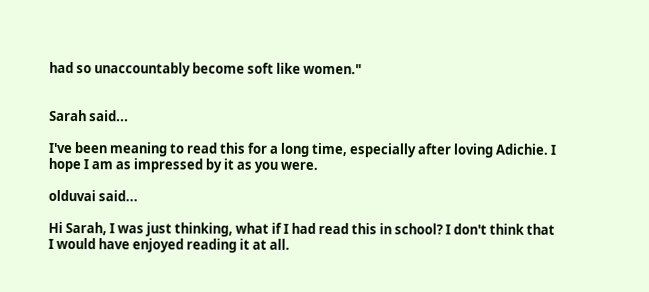had so unaccountably become soft like women."


Sarah said...

I've been meaning to read this for a long time, especially after loving Adichie. I hope I am as impressed by it as you were.

olduvai said...

Hi Sarah, I was just thinking, what if I had read this in school? I don't think that I would have enjoyed reading it at all.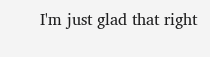I'm just glad that right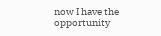now I have the opportunity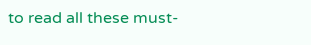to read all these must-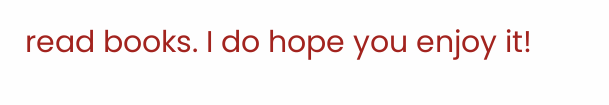read books. I do hope you enjoy it!